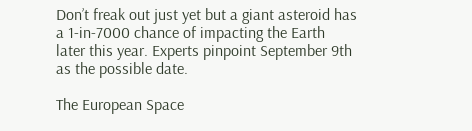Don’t freak out just yet but a giant asteroid has a 1-in-7000 chance of impacting the Earth later this year. Experts pinpoint September 9th as the possible date.

The European Space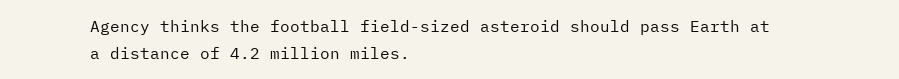Agency thinks the football field-sized asteroid should pass Earth at a distance of 4.2 million miles.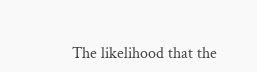The likelihood that the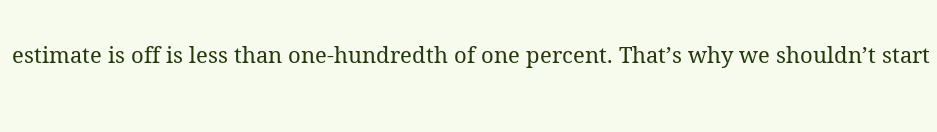estimate is off is less than one-hundredth of one percent. That’s why we shouldn’t start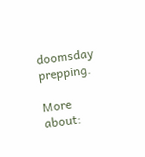doomsday prepping.

More about: